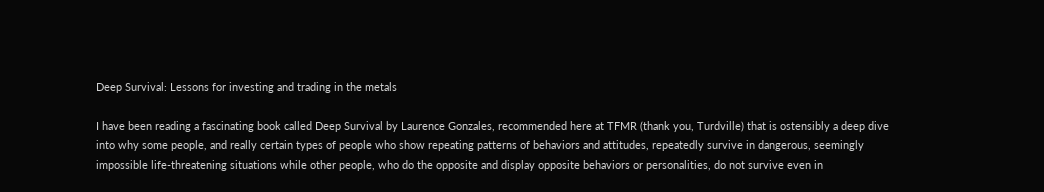Deep Survival: Lessons for investing and trading in the metals

I have been reading a fascinating book called Deep Survival by Laurence Gonzales, recommended here at TFMR (thank you, Turdville) that is ostensibly a deep dive into why some people, and really certain types of people who show repeating patterns of behaviors and attitudes, repeatedly survive in dangerous, seemingly impossible life-threatening situations while other people, who do the opposite and display opposite behaviors or personalities, do not survive even in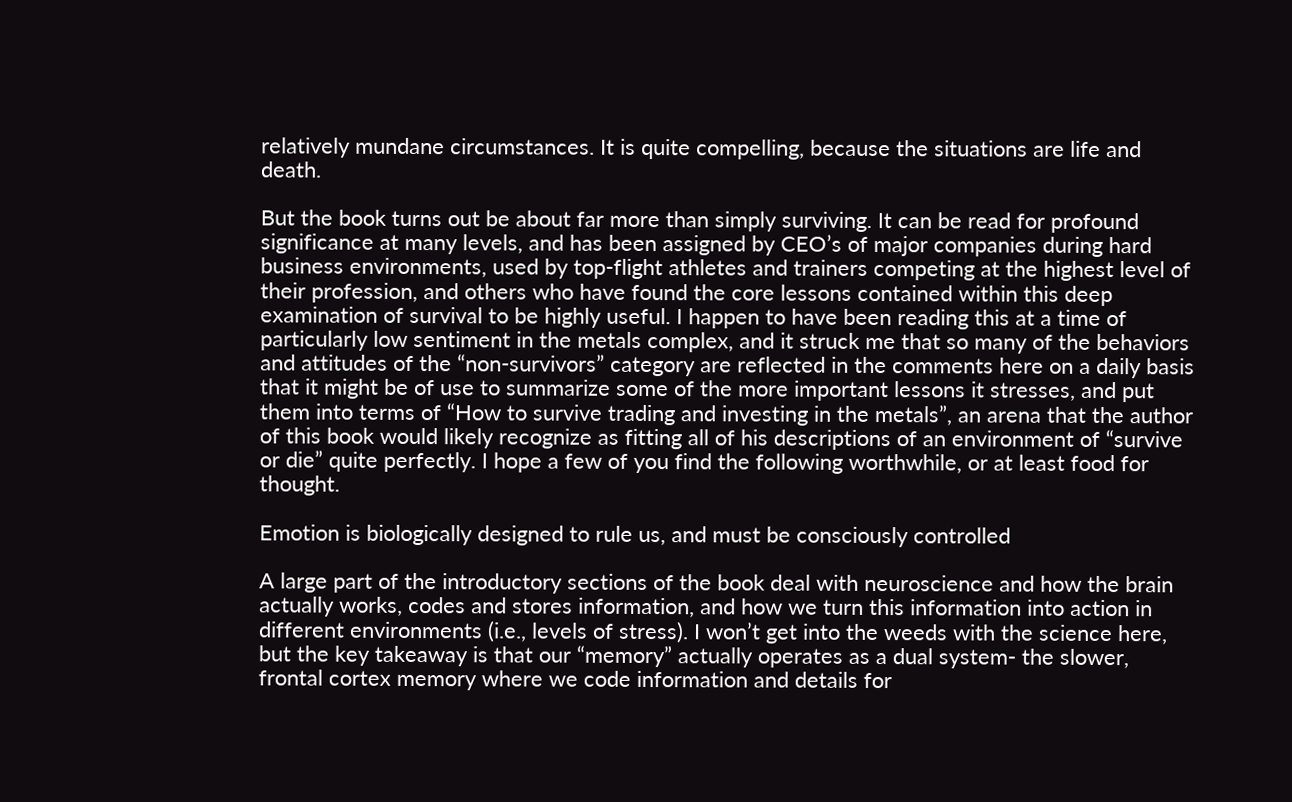relatively mundane circumstances. It is quite compelling, because the situations are life and death.

But the book turns out be about far more than simply surviving. It can be read for profound significance at many levels, and has been assigned by CEO’s of major companies during hard business environments, used by top-flight athletes and trainers competing at the highest level of their profession, and others who have found the core lessons contained within this deep examination of survival to be highly useful. I happen to have been reading this at a time of particularly low sentiment in the metals complex, and it struck me that so many of the behaviors and attitudes of the “non-survivors” category are reflected in the comments here on a daily basis that it might be of use to summarize some of the more important lessons it stresses, and put them into terms of “How to survive trading and investing in the metals”, an arena that the author of this book would likely recognize as fitting all of his descriptions of an environment of “survive or die” quite perfectly. I hope a few of you find the following worthwhile, or at least food for thought.

Emotion is biologically designed to rule us, and must be consciously controlled

A large part of the introductory sections of the book deal with neuroscience and how the brain actually works, codes and stores information, and how we turn this information into action in different environments (i.e., levels of stress). I won’t get into the weeds with the science here, but the key takeaway is that our “memory” actually operates as a dual system- the slower, frontal cortex memory where we code information and details for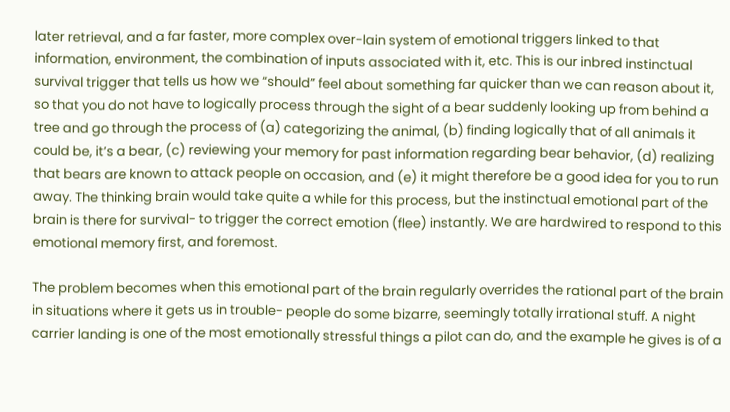later retrieval, and a far faster, more complex over-lain system of emotional triggers linked to that information, environment, the combination of inputs associated with it, etc. This is our inbred instinctual survival trigger that tells us how we “should” feel about something far quicker than we can reason about it, so that you do not have to logically process through the sight of a bear suddenly looking up from behind a tree and go through the process of (a) categorizing the animal, (b) finding logically that of all animals it could be, it’s a bear, (c) reviewing your memory for past information regarding bear behavior, (d) realizing that bears are known to attack people on occasion, and (e) it might therefore be a good idea for you to run away. The thinking brain would take quite a while for this process, but the instinctual emotional part of the brain is there for survival- to trigger the correct emotion (flee) instantly. We are hardwired to respond to this emotional memory first, and foremost.

The problem becomes when this emotional part of the brain regularly overrides the rational part of the brain in situations where it gets us in trouble- people do some bizarre, seemingly totally irrational stuff. A night carrier landing is one of the most emotionally stressful things a pilot can do, and the example he gives is of a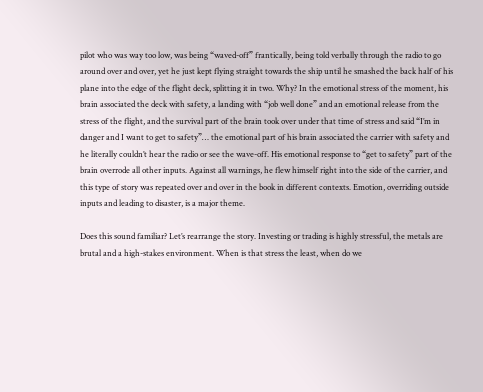pilot who was way too low, was being “waved-off” frantically, being told verbally through the radio to go around over and over, yet he just kept flying straight towards the ship until he smashed the back half of his plane into the edge of the flight deck, splitting it in two. Why? In the emotional stress of the moment, his brain associated the deck with safety, a landing with “job well done” and an emotional release from the stress of the flight, and the survival part of the brain took over under that time of stress and said “I’m in danger and I want to get to safety”… the emotional part of his brain associated the carrier with safety and he literally couldn’t hear the radio or see the wave-off. His emotional response to “get to safety” part of the brain overrode all other inputs. Against all warnings, he flew himself right into the side of the carrier, and this type of story was repeated over and over in the book in different contexts. Emotion, overriding outside inputs and leading to disaster, is a major theme.

Does this sound familiar? Let’s rearrange the story. Investing or trading is highly stressful, the metals are brutal and a high-stakes environment. When is that stress the least, when do we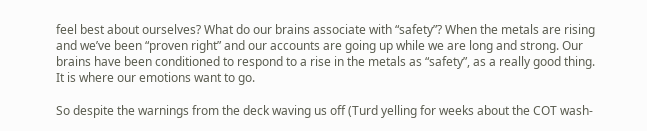feel best about ourselves? What do our brains associate with “safety”? When the metals are rising and we’ve been “proven right” and our accounts are going up while we are long and strong. Our brains have been conditioned to respond to a rise in the metals as “safety”, as a really good thing. It is where our emotions want to go.

So despite the warnings from the deck waving us off (Turd yelling for weeks about the COT wash-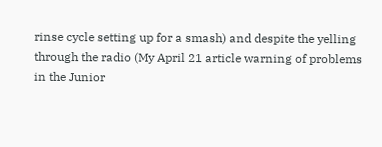rinse cycle setting up for a smash) and despite the yelling through the radio (My April 21 article warning of problems in the Junior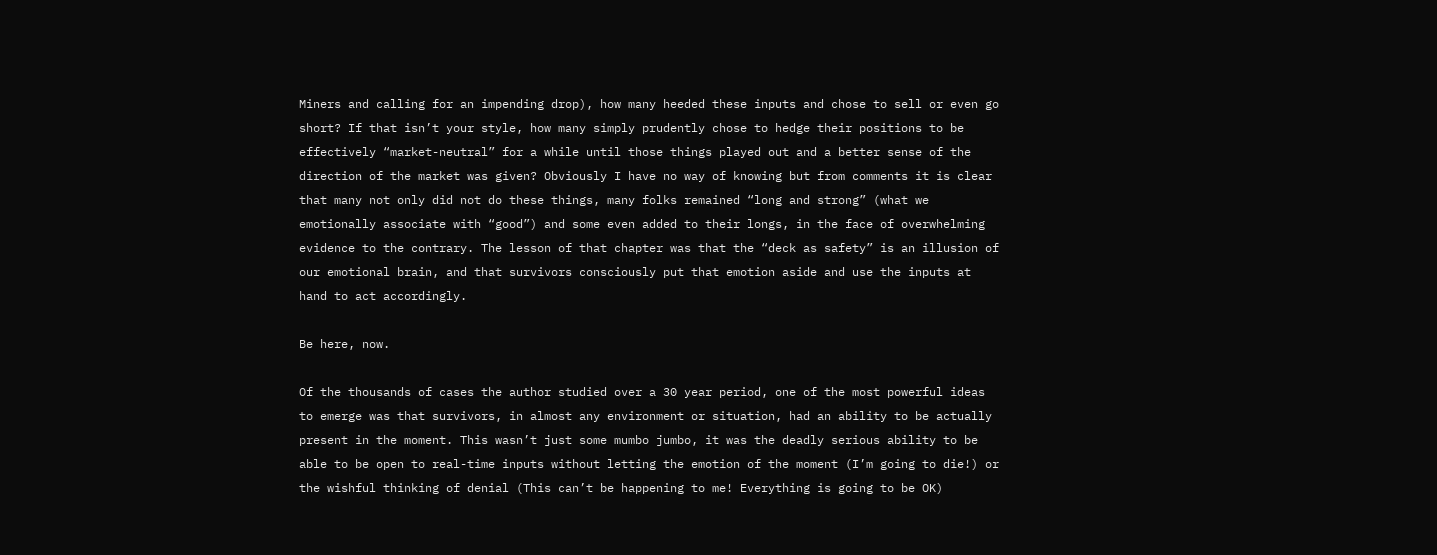Miners and calling for an impending drop), how many heeded these inputs and chose to sell or even go short? If that isn’t your style, how many simply prudently chose to hedge their positions to be effectively “market-neutral” for a while until those things played out and a better sense of the direction of the market was given? Obviously I have no way of knowing but from comments it is clear that many not only did not do these things, many folks remained “long and strong” (what we emotionally associate with “good”) and some even added to their longs, in the face of overwhelming evidence to the contrary. The lesson of that chapter was that the “deck as safety” is an illusion of our emotional brain, and that survivors consciously put that emotion aside and use the inputs at hand to act accordingly.

Be here, now.

Of the thousands of cases the author studied over a 30 year period, one of the most powerful ideas to emerge was that survivors, in almost any environment or situation, had an ability to be actually present in the moment. This wasn’t just some mumbo jumbo, it was the deadly serious ability to be able to be open to real-time inputs without letting the emotion of the moment (I’m going to die!) or the wishful thinking of denial (This can’t be happening to me! Everything is going to be OK)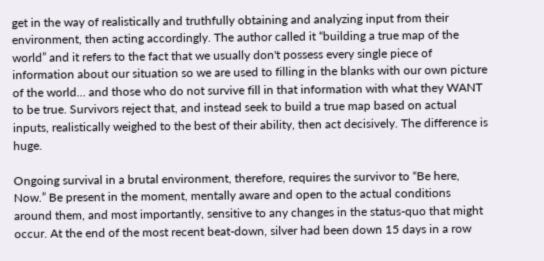get in the way of realistically and truthfully obtaining and analyzing input from their environment, then acting accordingly. The author called it “building a true map of the world” and it refers to the fact that we usually don't possess every single piece of information about our situation so we are used to filling in the blanks with our own picture of the world… and those who do not survive fill in that information with what they WANT to be true. Survivors reject that, and instead seek to build a true map based on actual inputs, realistically weighed to the best of their ability, then act decisively. The difference is huge.

Ongoing survival in a brutal environment, therefore, requires the survivor to “Be here, Now.” Be present in the moment, mentally aware and open to the actual conditions around them, and most importantly, sensitive to any changes in the status-quo that might occur. At the end of the most recent beat-down, silver had been down 15 days in a row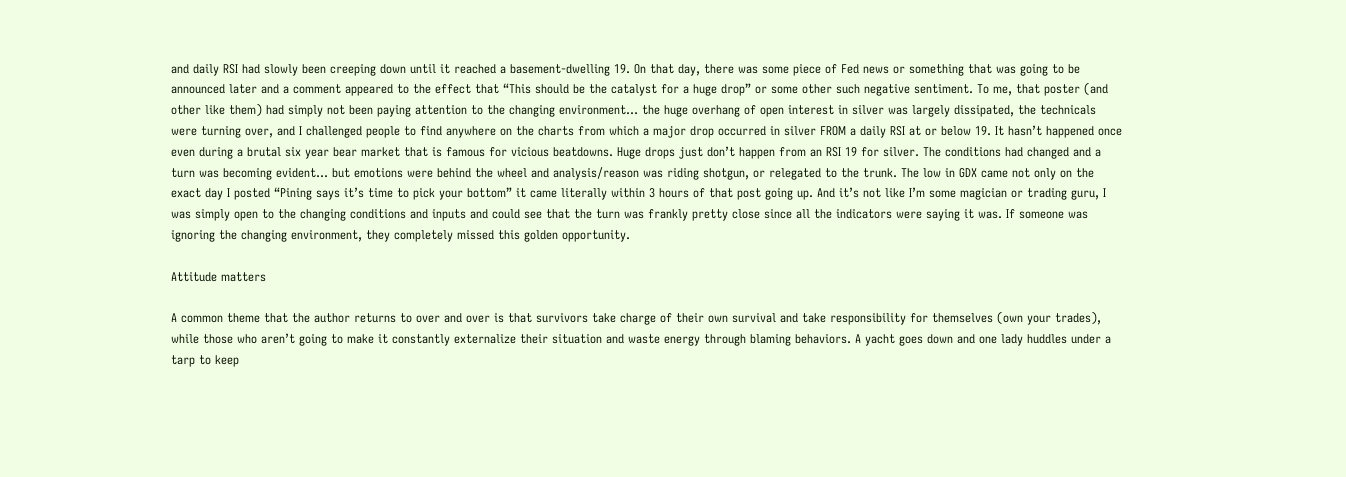and daily RSI had slowly been creeping down until it reached a basement-dwelling 19. On that day, there was some piece of Fed news or something that was going to be announced later and a comment appeared to the effect that “This should be the catalyst for a huge drop” or some other such negative sentiment. To me, that poster (and other like them) had simply not been paying attention to the changing environment… the huge overhang of open interest in silver was largely dissipated, the technicals were turning over, and I challenged people to find anywhere on the charts from which a major drop occurred in silver FROM a daily RSI at or below 19. It hasn’t happened once even during a brutal six year bear market that is famous for vicious beatdowns. Huge drops just don’t happen from an RSI 19 for silver. The conditions had changed and a turn was becoming evident… but emotions were behind the wheel and analysis/reason was riding shotgun, or relegated to the trunk. The low in GDX came not only on the exact day I posted “Pining says it’s time to pick your bottom” it came literally within 3 hours of that post going up. And it’s not like I’m some magician or trading guru, I was simply open to the changing conditions and inputs and could see that the turn was frankly pretty close since all the indicators were saying it was. If someone was ignoring the changing environment, they completely missed this golden opportunity.

Attitude matters

A common theme that the author returns to over and over is that survivors take charge of their own survival and take responsibility for themselves (own your trades), while those who aren’t going to make it constantly externalize their situation and waste energy through blaming behaviors. A yacht goes down and one lady huddles under a tarp to keep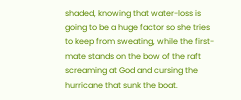shaded, knowing that water-loss is going to be a huge factor so she tries to keep from sweating, while the first-mate stands on the bow of the raft screaming at God and cursing the hurricane that sunk the boat.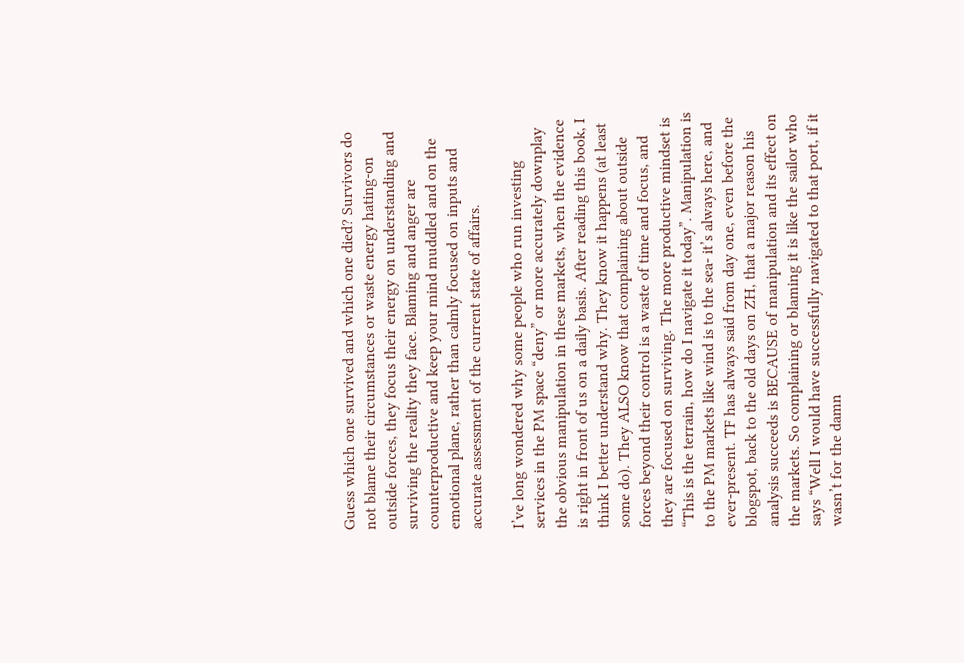Guess which one survived and which one died? Survivors do not blame their circumstances or waste energy hating-on outside forces, they focus their energy on understanding and surviving the reality they face. Blaming and anger are counterproductive and keep your mind muddled and on the emotional plane, rather than calmly focused on inputs and accurate assessment of the current state of affairs.

I’ve long wondered why some people who run investing services in the PM space “deny” or more accurately downplay the obvious manipulation in these markets, when the evidence is right in front of us on a daily basis. After reading this book, I think I better understand why. They know it happens (at least some do). They ALSO know that complaining about outside forces beyond their control is a waste of time and focus, and they are focused on surviving. The more productive mindset is “This is the terrain, how do I navigate it today”. Manipulation is to the PM markets like wind is to the sea- it’s always here, and ever-present. TF has always said from day one, even before the blogspot, back to the old days on ZH, that a major reason his analysis succeeds is BECAUSE of manipulation and its effect on the markets. So complaining or blaming it is like the sailor who says “Well I would have successfully navigated to that port, if it wasn’t for the damn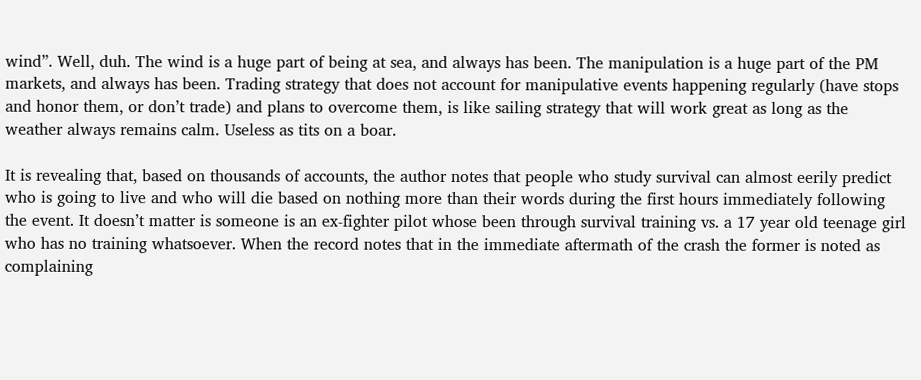wind”. Well, duh. The wind is a huge part of being at sea, and always has been. The manipulation is a huge part of the PM markets, and always has been. Trading strategy that does not account for manipulative events happening regularly (have stops and honor them, or don’t trade) and plans to overcome them, is like sailing strategy that will work great as long as the weather always remains calm. Useless as tits on a boar.

It is revealing that, based on thousands of accounts, the author notes that people who study survival can almost eerily predict who is going to live and who will die based on nothing more than their words during the first hours immediately following the event. It doesn’t matter is someone is an ex-fighter pilot whose been through survival training vs. a 17 year old teenage girl who has no training whatsoever. When the record notes that in the immediate aftermath of the crash the former is noted as complaining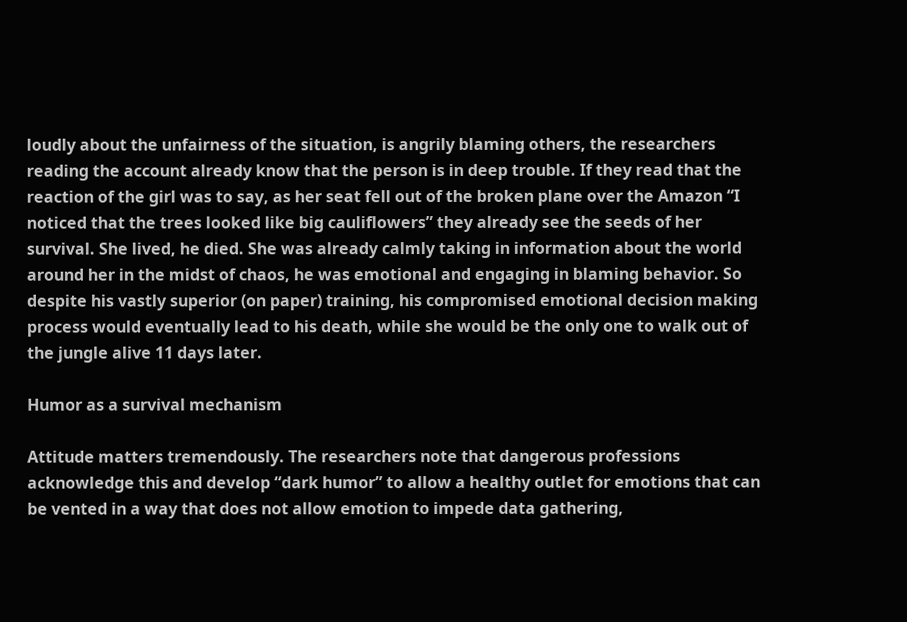loudly about the unfairness of the situation, is angrily blaming others, the researchers reading the account already know that the person is in deep trouble. If they read that the reaction of the girl was to say, as her seat fell out of the broken plane over the Amazon “I noticed that the trees looked like big cauliflowers” they already see the seeds of her survival. She lived, he died. She was already calmly taking in information about the world around her in the midst of chaos, he was emotional and engaging in blaming behavior. So despite his vastly superior (on paper) training, his compromised emotional decision making process would eventually lead to his death, while she would be the only one to walk out of the jungle alive 11 days later.

Humor as a survival mechanism

Attitude matters tremendously. The researchers note that dangerous professions acknowledge this and develop “dark humor” to allow a healthy outlet for emotions that can be vented in a way that does not allow emotion to impede data gathering,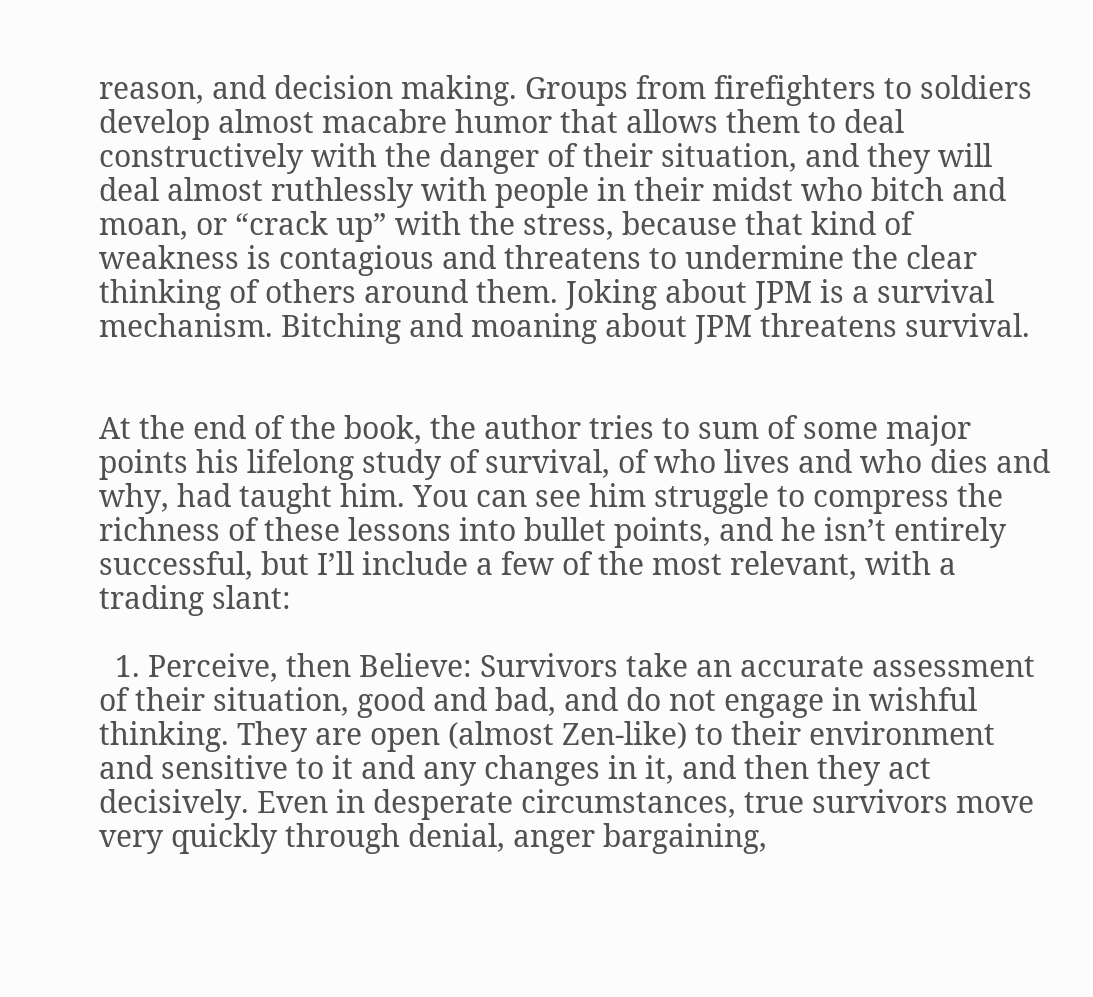reason, and decision making. Groups from firefighters to soldiers develop almost macabre humor that allows them to deal constructively with the danger of their situation, and they will deal almost ruthlessly with people in their midst who bitch and moan, or “crack up” with the stress, because that kind of weakness is contagious and threatens to undermine the clear thinking of others around them. Joking about JPM is a survival mechanism. Bitching and moaning about JPM threatens survival.


At the end of the book, the author tries to sum of some major points his lifelong study of survival, of who lives and who dies and why, had taught him. You can see him struggle to compress the richness of these lessons into bullet points, and he isn’t entirely successful, but I’ll include a few of the most relevant, with a trading slant:

  1. Perceive, then Believe: Survivors take an accurate assessment of their situation, good and bad, and do not engage in wishful thinking. They are open (almost Zen-like) to their environment and sensitive to it and any changes in it, and then they act decisively. Even in desperate circumstances, true survivors move very quickly through denial, anger bargaining,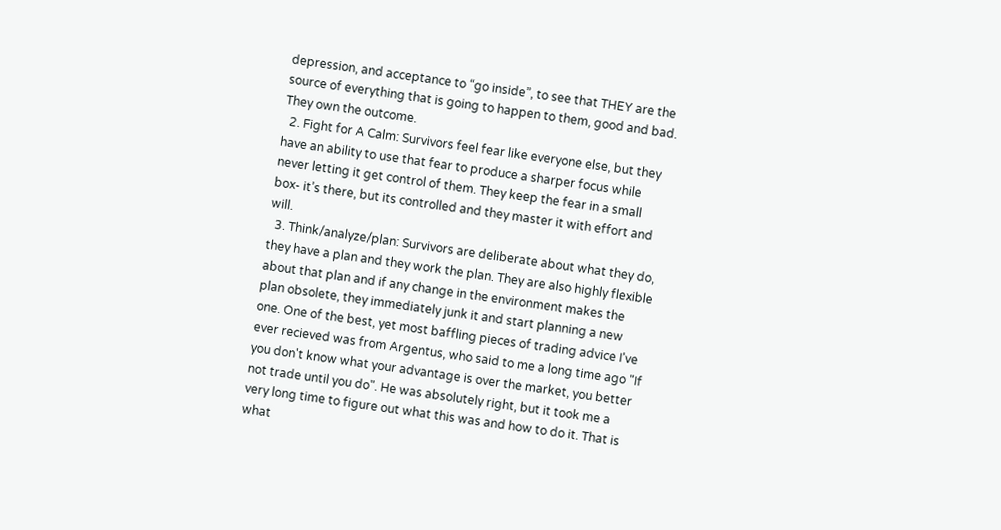depression, and acceptance to “go inside”, to see that THEY are the source of everything that is going to happen to them, good and bad. They own the outcome.
  2. Fight for A Calm: Survivors feel fear like everyone else, but they have an ability to use that fear to produce a sharper focus while never letting it get control of them. They keep the fear in a small box- it’s there, but its controlled and they master it with effort and will.
  3. Think/analyze/plan: Survivors are deliberate about what they do, they have a plan and they work the plan. They are also highly flexible about that plan and if any change in the environment makes the plan obsolete, they immediately junk it and start planning a new one. One of the best, yet most baffling pieces of trading advice I've ever recieved was from Argentus, who said to me a long time ago "If you don't know what your advantage is over the market, you better not trade until you do". He was absolutely right, but it took me a very long time to figure out what this was and how to do it. That is what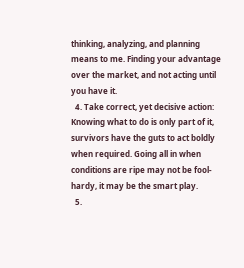thinking, analyzing, and planning means to me. Finding your advantage over the market, and not acting until you have it.
  4. Take correct, yet decisive action: Knowing what to do is only part of it, survivors have the guts to act boldly when required. Going all in when conditions are ripe may not be fool-hardy, it may be the smart play.
  5.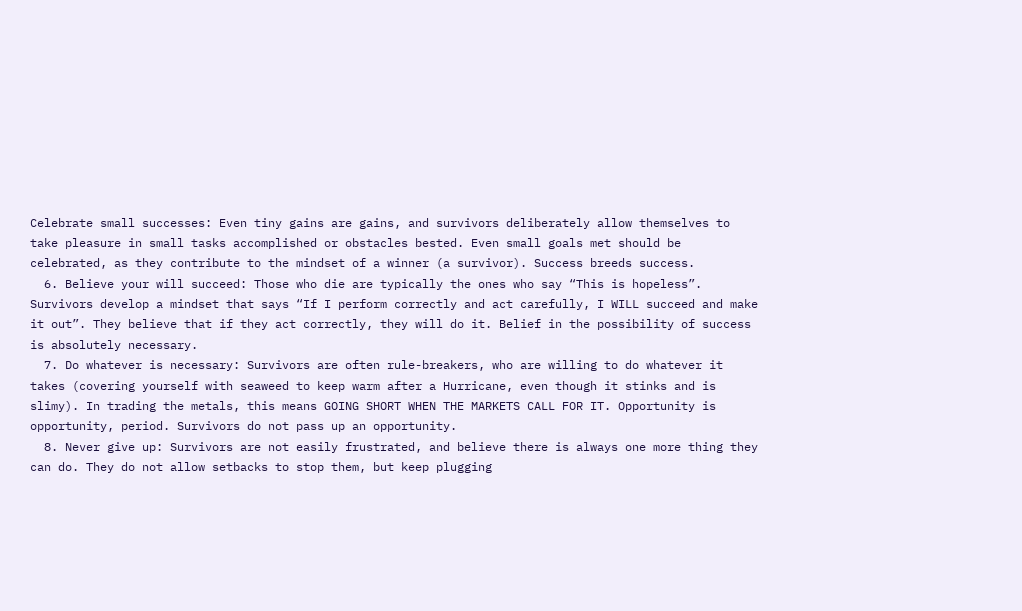Celebrate small successes: Even tiny gains are gains, and survivors deliberately allow themselves to take pleasure in small tasks accomplished or obstacles bested. Even small goals met should be celebrated, as they contribute to the mindset of a winner (a survivor). Success breeds success.
  6. Believe your will succeed: Those who die are typically the ones who say “This is hopeless”. Survivors develop a mindset that says “If I perform correctly and act carefully, I WILL succeed and make it out”. They believe that if they act correctly, they will do it. Belief in the possibility of success is absolutely necessary.
  7. Do whatever is necessary: Survivors are often rule-breakers, who are willing to do whatever it takes (covering yourself with seaweed to keep warm after a Hurricane, even though it stinks and is slimy). In trading the metals, this means GOING SHORT WHEN THE MARKETS CALL FOR IT. Opportunity is opportunity, period. Survivors do not pass up an opportunity.
  8. Never give up: Survivors are not easily frustrated, and believe there is always one more thing they can do. They do not allow setbacks to stop them, but keep plugging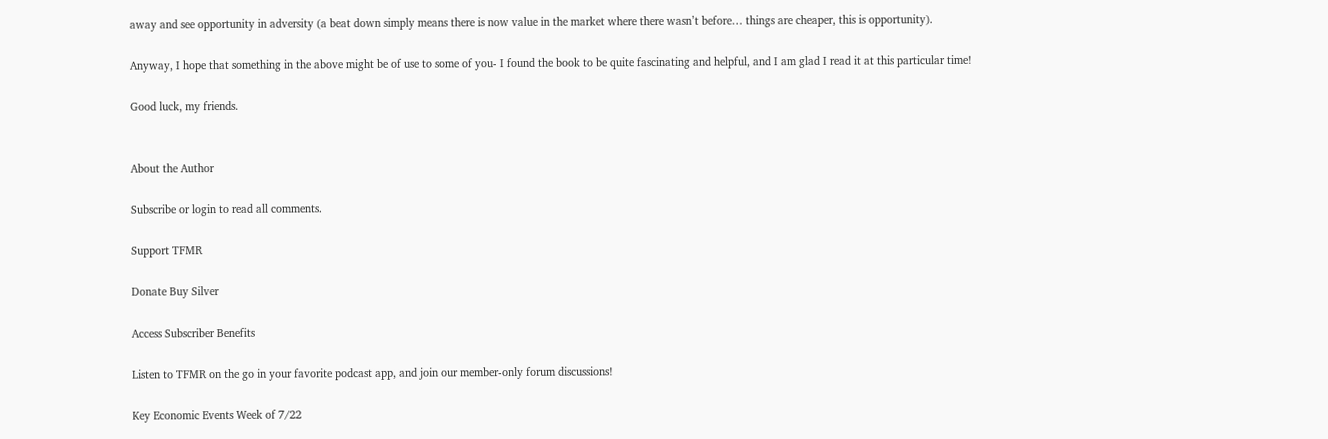away and see opportunity in adversity (a beat down simply means there is now value in the market where there wasn’t before… things are cheaper, this is opportunity).

Anyway, I hope that something in the above might be of use to some of you- I found the book to be quite fascinating and helpful, and I am glad I read it at this particular time!

Good luck, my friends.


About the Author

Subscribe or login to read all comments.

Support TFMR

Donate Buy Silver

Access Subscriber Benefits

Listen to TFMR on the go in your favorite podcast app, and join our member-only forum discussions!

Key Economic Events Week of 7/22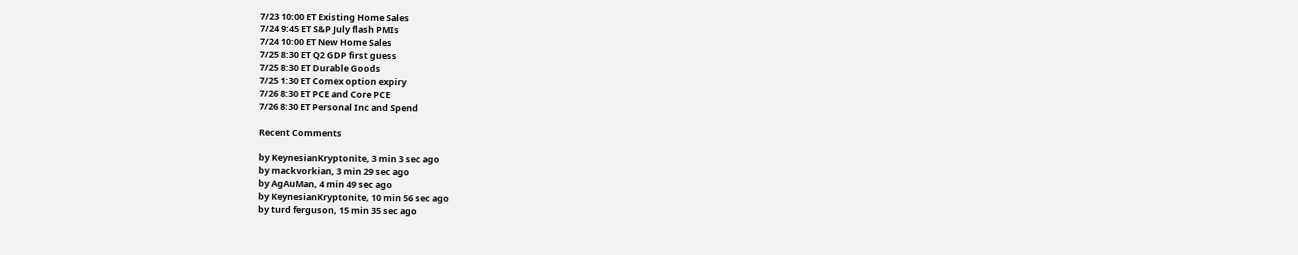7/23 10:00 ET Existing Home Sales
7/24 9:45 ET S&P July flash PMIs
7/24 10:00 ET New Home Sales
7/25 8:30 ET Q2 GDP first guess
7/25 8:30 ET Durable Goods
7/25 1:30 ET Comex option expiry
7/26 8:30 ET PCE and Core PCE
7/26 8:30 ET Personal Inc and Spend

Recent Comments

by KeynesianKryptonite, 3 min 3 sec ago
by mackvorkian, 3 min 29 sec ago
by AgAuMan, 4 min 49 sec ago
by KeynesianKryptonite, 10 min 56 sec ago
by turd ferguson, 15 min 35 sec ago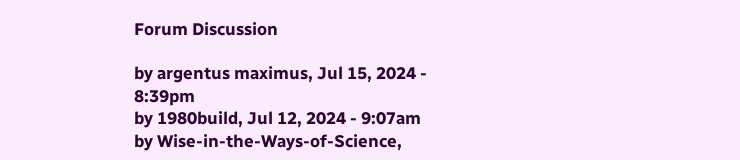Forum Discussion

by argentus maximus, Jul 15, 2024 - 8:39pm
by 1980build, Jul 12, 2024 - 9:07am
by Wise-in-the-Ways-of-Science,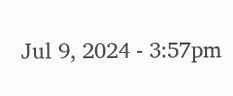Jul 9, 2024 - 3:57pm